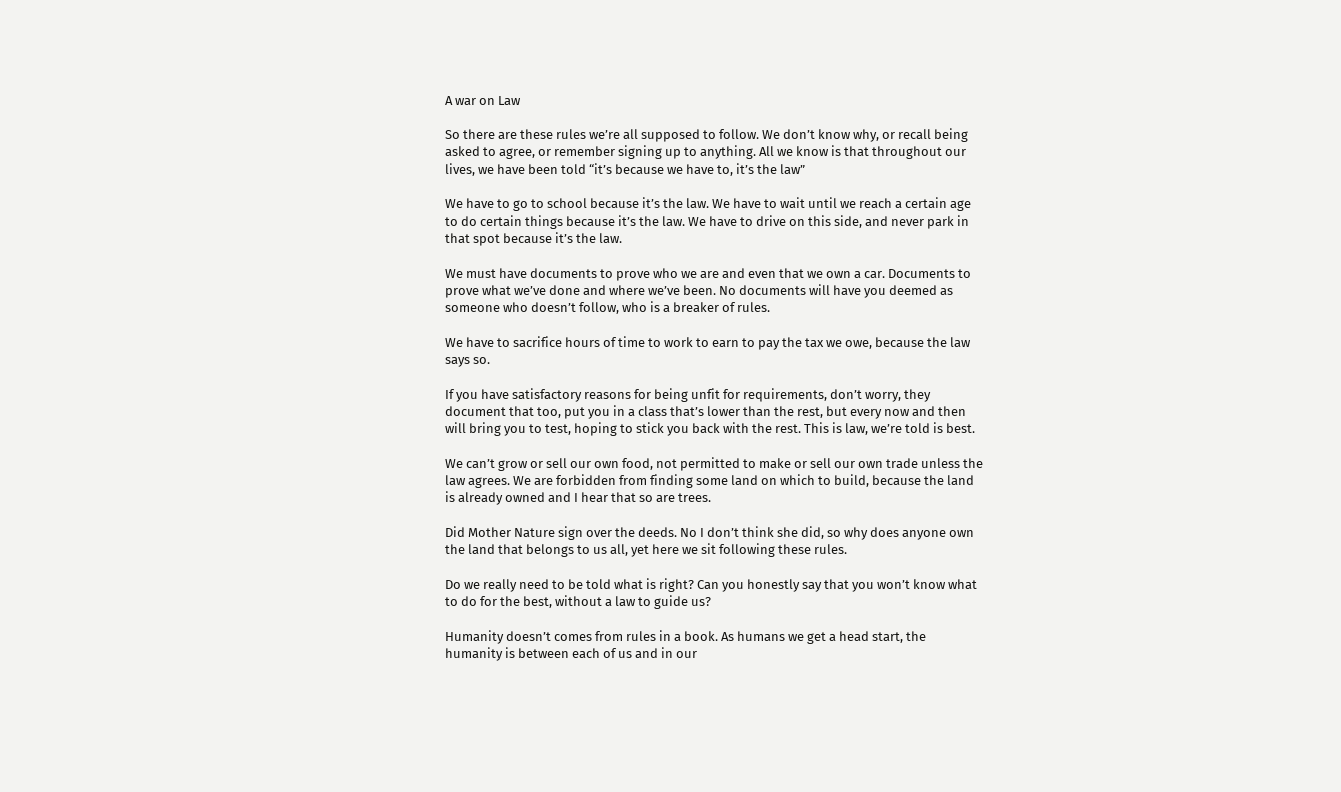A war on Law

So there are these rules we’re all supposed to follow. We don’t know why, or recall being asked to agree, or remember signing up to anything. All we know is that throughout our lives, we have been told “it’s because we have to, it’s the law”

We have to go to school because it’s the law. We have to wait until we reach a certain age to do certain things because it’s the law. We have to drive on this side, and never park in that spot because it’s the law.

We must have documents to prove who we are and even that we own a car. Documents to prove what we’ve done and where we’ve been. No documents will have you deemed as someone who doesn’t follow, who is a breaker of rules.

We have to sacrifice hours of time to work to earn to pay the tax we owe, because the law says so.

If you have satisfactory reasons for being unfit for requirements, don’t worry, they document that too, put you in a class that’s lower than the rest, but every now and then will bring you to test, hoping to stick you back with the rest. This is law, we’re told is best.

We can’t grow or sell our own food, not permitted to make or sell our own trade unless the law agrees. We are forbidden from finding some land on which to build, because the land is already owned and I hear that so are trees.

Did Mother Nature sign over the deeds. No I don’t think she did, so why does anyone own the land that belongs to us all, yet here we sit following these rules.

Do we really need to be told what is right? Can you honestly say that you won’t know what to do for the best, without a law to guide us?

Humanity doesn’t comes from rules in a book. As humans we get a head start, the humanity is between each of us and in our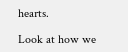hearts.

Look at how we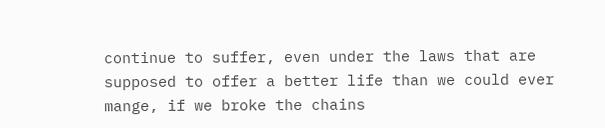continue to suffer, even under the laws that are supposed to offer a better life than we could ever mange, if we broke the chains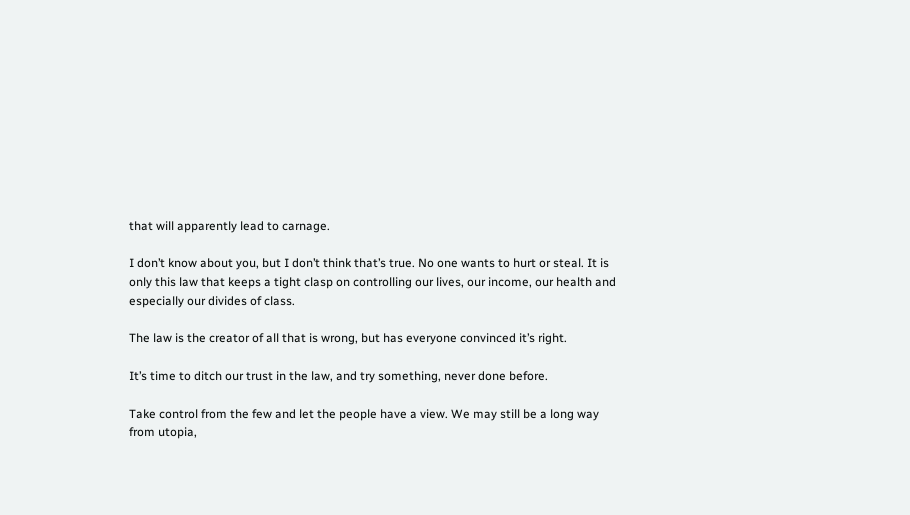that will apparently lead to carnage.

I don’t know about you, but I don’t think that’s true. No one wants to hurt or steal. It is only this law that keeps a tight clasp on controlling our lives, our income, our health and especially our divides of class.

The law is the creator of all that is wrong, but has everyone convinced it’s right.

It’s time to ditch our trust in the law, and try something, never done before.

Take control from the few and let the people have a view. We may still be a long way from utopia,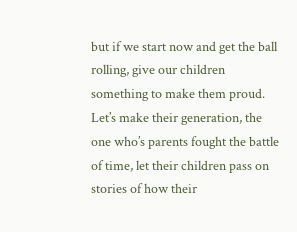but if we start now and get the ball rolling, give our children something to make them proud. Let’s make their generation, the one who’s parents fought the battle of time, let their children pass on stories of how their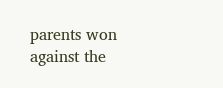parents won against the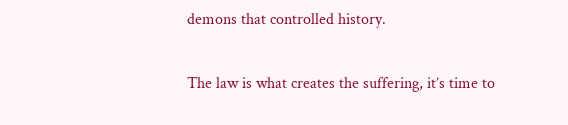demons that controlled history.

The law is what creates the suffering, it’s time to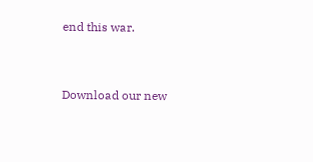end this war.


Download our new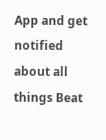App and get notified about all things Beat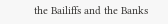the Bailiffs and the Banks